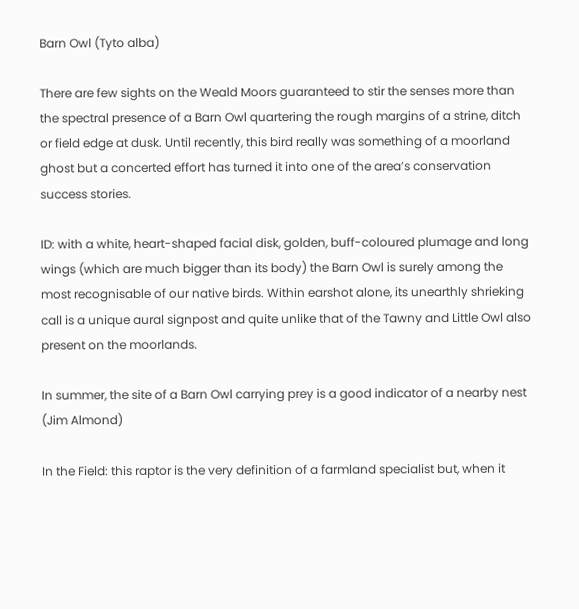Barn Owl (Tyto alba)

There are few sights on the Weald Moors guaranteed to stir the senses more than the spectral presence of a Barn Owl quartering the rough margins of a strine, ditch or field edge at dusk. Until recently, this bird really was something of a moorland ghost but a concerted effort has turned it into one of the area’s conservation success stories.

ID: with a white, heart-shaped facial disk, golden, buff-coloured plumage and long wings (which are much bigger than its body) the Barn Owl is surely among the most recognisable of our native birds. Within earshot alone, its unearthly shrieking call is a unique aural signpost and quite unlike that of the Tawny and Little Owl also present on the moorlands.

In summer, the site of a Barn Owl carrying prey is a good indicator of a nearby nest (Jim Almond)

In the Field: this raptor is the very definition of a farmland specialist but, when it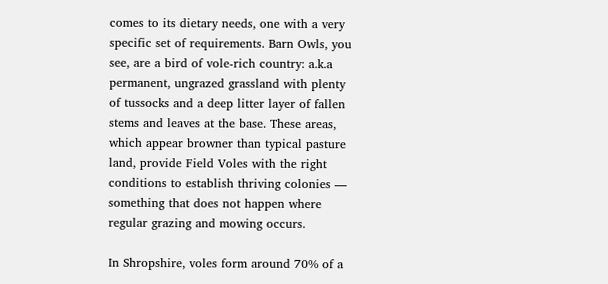comes to its dietary needs, one with a very specific set of requirements. Barn Owls, you see, are a bird of vole-rich country: a.k.a permanent, ungrazed grassland with plenty of tussocks and a deep litter layer of fallen stems and leaves at the base. These areas, which appear browner than typical pasture land, provide Field Voles with the right conditions to establish thriving colonies — something that does not happen where regular grazing and mowing occurs.

In Shropshire, voles form around 70% of a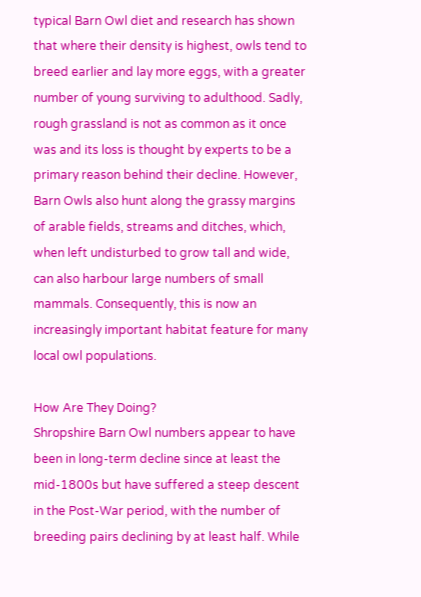typical Barn Owl diet and research has shown that where their density is highest, owls tend to breed earlier and lay more eggs, with a greater number of young surviving to adulthood. Sadly, rough grassland is not as common as it once was and its loss is thought by experts to be a primary reason behind their decline. However, Barn Owls also hunt along the grassy margins of arable fields, streams and ditches, which, when left undisturbed to grow tall and wide, can also harbour large numbers of small mammals. Consequently, this is now an increasingly important habitat feature for many local owl populations.

How Are They Doing?
Shropshire Barn Owl numbers appear to have been in long-term decline since at least the mid-1800s but have suffered a steep descent in the Post-War period, with the number of breeding pairs declining by at least half. While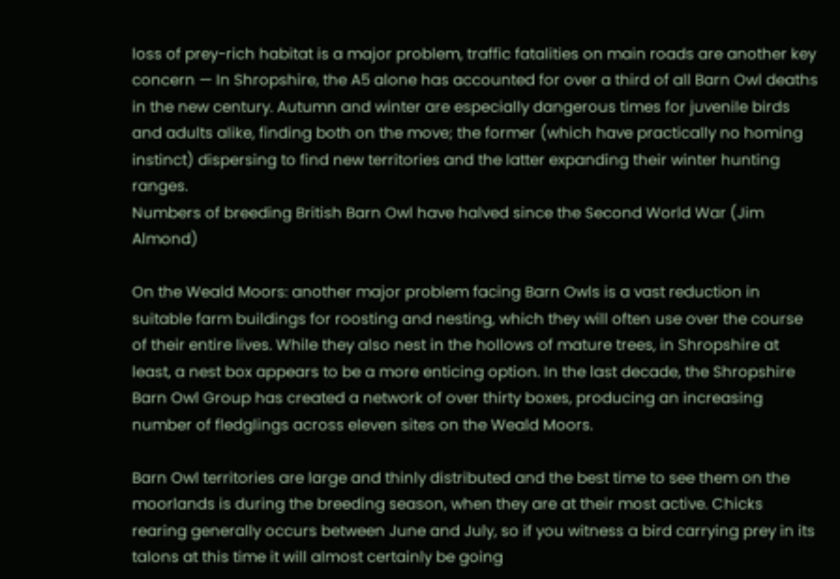loss of prey-rich habitat is a major problem, traffic fatalities on main roads are another key concern — In Shropshire, the A5 alone has accounted for over a third of all Barn Owl deaths in the new century. Autumn and winter are especially dangerous times for juvenile birds and adults alike, finding both on the move; the former (which have practically no homing instinct) dispersing to find new territories and the latter expanding their winter hunting ranges.
Numbers of breeding British Barn Owl have halved since the Second World War (Jim Almond)

On the Weald Moors: another major problem facing Barn Owls is a vast reduction in suitable farm buildings for roosting and nesting, which they will often use over the course of their entire lives. While they also nest in the hollows of mature trees, in Shropshire at least, a nest box appears to be a more enticing option. In the last decade, the Shropshire Barn Owl Group has created a network of over thirty boxes, producing an increasing number of fledglings across eleven sites on the Weald Moors.

Barn Owl territories are large and thinly distributed and the best time to see them on the moorlands is during the breeding season, when they are at their most active. Chicks rearing generally occurs between June and July, so if you witness a bird carrying prey in its talons at this time it will almost certainly be going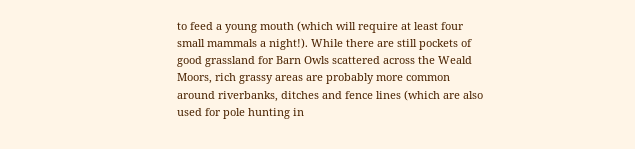to feed a young mouth (which will require at least four small mammals a night!). While there are still pockets of good grassland for Barn Owls scattered across the Weald Moors, rich grassy areas are probably more common around riverbanks, ditches and fence lines (which are also used for pole hunting in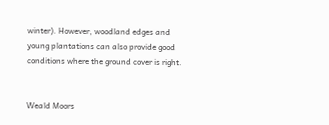winter). However, woodland edges and young plantations can also provide good conditions where the ground cover is right.


Weald Moors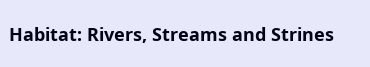Habitat: Rivers, Streams and Strines